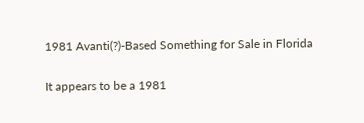1981 Avanti(?)-Based Something for Sale in Florida

It appears to be a 1981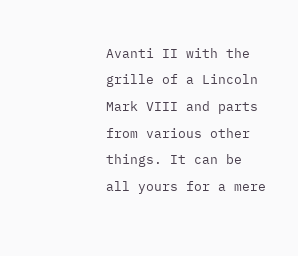Avanti II with the grille of a Lincoln Mark VIII and parts from various other things. It can be all yours for a mere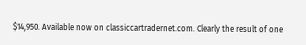$14,950. Available now on classiccartradernet.com. Clearly the result of one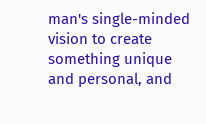man's single-minded vision to create something unique and personal, and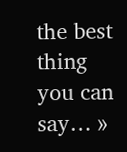the best thing you can say… »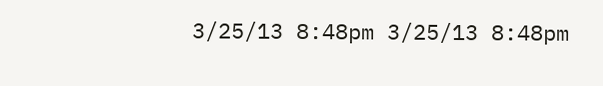3/25/13 8:48pm 3/25/13 8:48pm